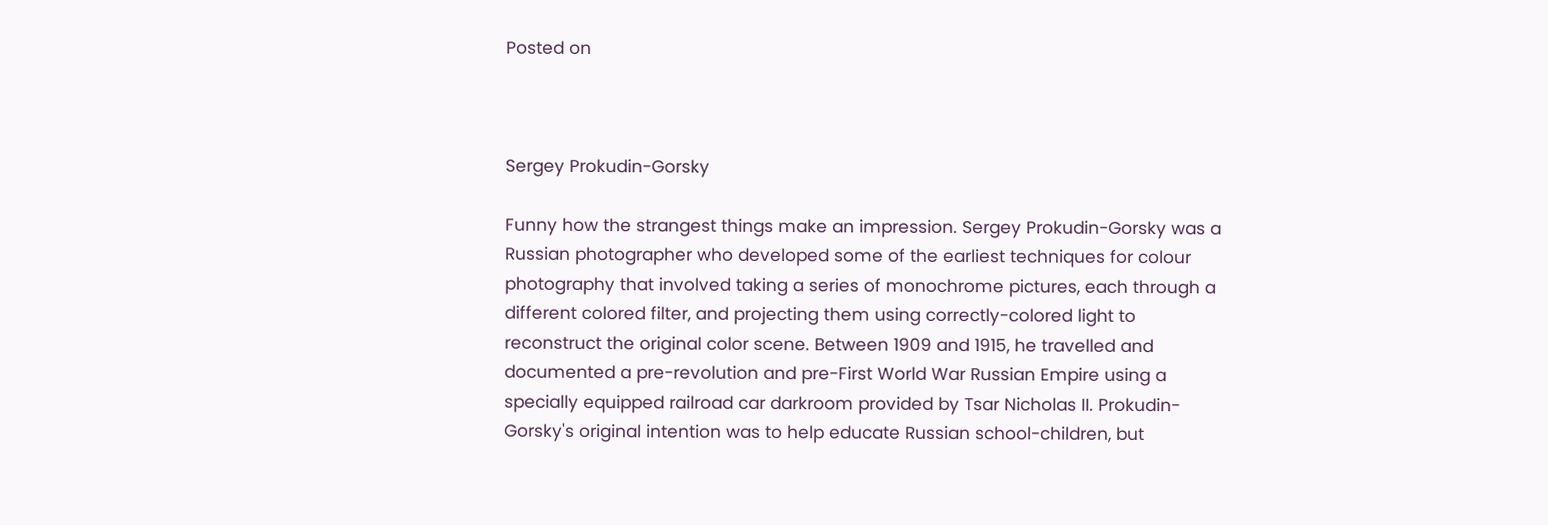Posted on



Sergey Prokudin-Gorsky

Funny how the strangest things make an impression. Sergey Prokudin-Gorsky was a Russian photographer who developed some of the earliest techniques for colour photography that involved taking a series of monochrome pictures, each through a different colored filter, and projecting them using correctly-colored light to reconstruct the original color scene. Between 1909 and 1915, he travelled and documented a pre-revolution and pre-First World War Russian Empire using a specially equipped railroad car darkroom provided by Tsar Nicholas II. Prokudin-Gorsky's original intention was to help educate Russian school-children, but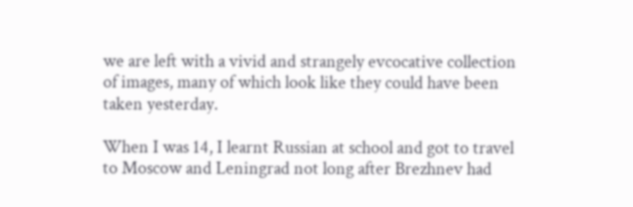we are left with a vivid and strangely evcocative collection of images, many of which look like they could have been taken yesterday.

When I was 14, I learnt Russian at school and got to travel to Moscow and Leningrad not long after Brezhnev had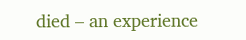died – an experience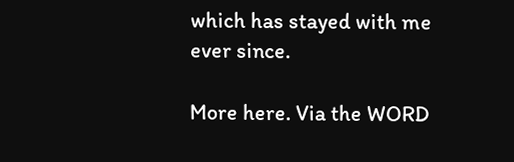which has stayed with me ever since.

More here. Via the WORD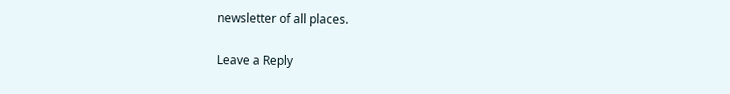newsletter of all places.

Leave a Reply